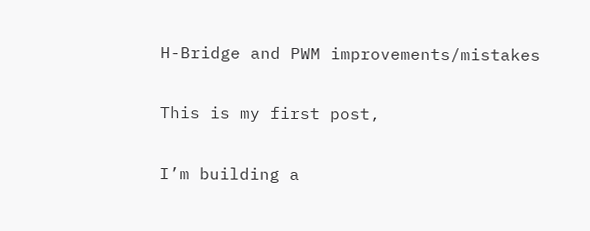H-Bridge and PWM improvements/mistakes

This is my first post,

I’m building a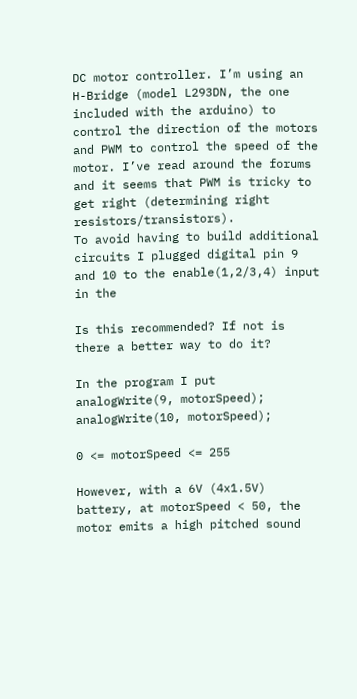DC motor controller. I’m using an H-Bridge (model L293DN, the one included with the arduino) to control the direction of the motors and PWM to control the speed of the motor. I’ve read around the forums and it seems that PWM is tricky to get right (determining right resistors/transistors).
To avoid having to build additional circuits I plugged digital pin 9 and 10 to the enable(1,2/3,4) input in the

Is this recommended? If not is there a better way to do it?

In the program I put
analogWrite(9, motorSpeed);
analogWrite(10, motorSpeed);

0 <= motorSpeed <= 255

However, with a 6V (4x1.5V) battery, at motorSpeed < 50, the motor emits a high pitched sound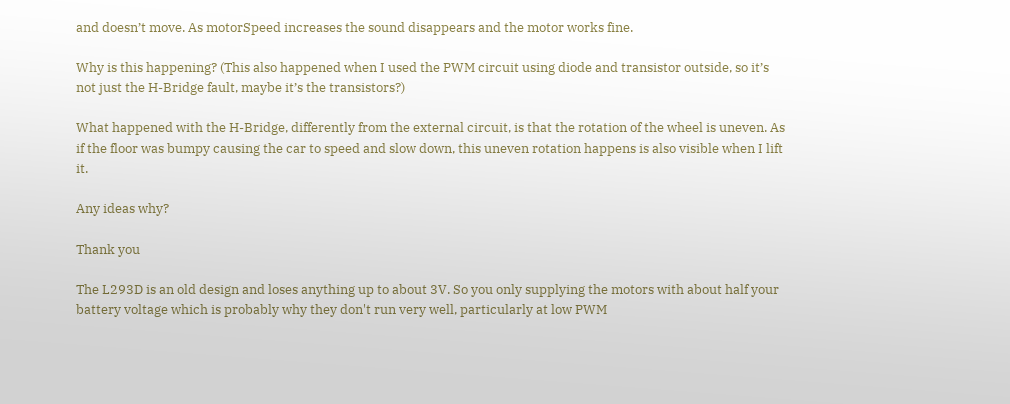and doesn’t move. As motorSpeed increases the sound disappears and the motor works fine.

Why is this happening? (This also happened when I used the PWM circuit using diode and transistor outside, so it’s not just the H-Bridge fault, maybe it’s the transistors?)

What happened with the H-Bridge, differently from the external circuit, is that the rotation of the wheel is uneven. As if the floor was bumpy causing the car to speed and slow down, this uneven rotation happens is also visible when I lift it.

Any ideas why?

Thank you

The L293D is an old design and loses anything up to about 3V. So you only supplying the motors with about half your battery voltage which is probably why they don't run very well, particularly at low PWM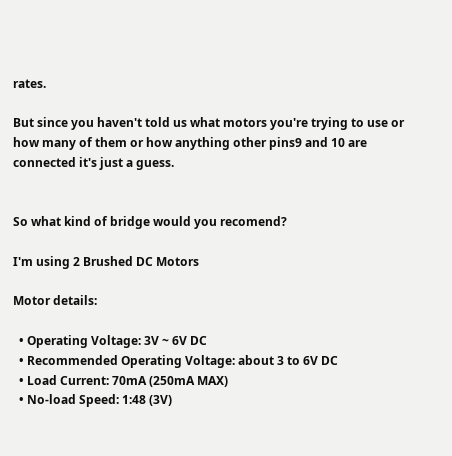rates.

But since you haven't told us what motors you're trying to use or how many of them or how anything other pins9 and 10 are connected it's just a guess.


So what kind of bridge would you recomend?

I'm using 2 Brushed DC Motors

Motor details:

  • Operating Voltage: 3V ~ 6V DC
  • Recommended Operating Voltage: about 3 to 6V DC
  • Load Current: 70mA (250mA MAX)
  • No-load Speed: 1:48 (3V)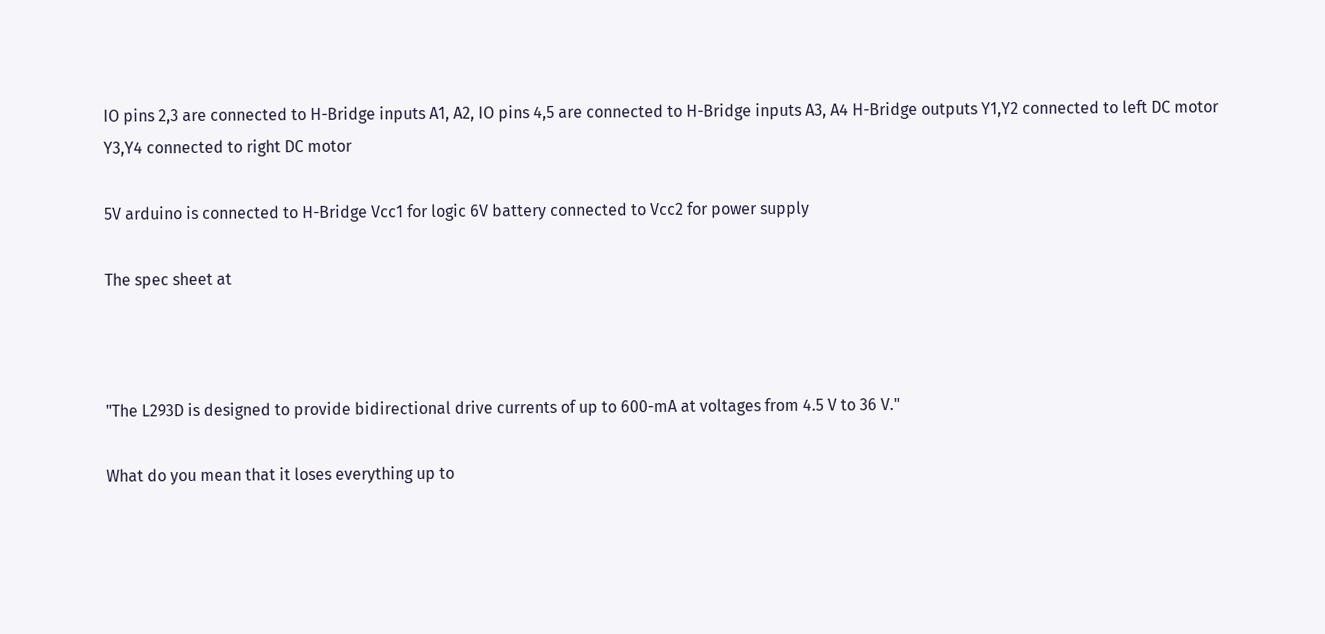IO pins 2,3 are connected to H-Bridge inputs A1, A2, IO pins 4,5 are connected to H-Bridge inputs A3, A4 H-Bridge outputs Y1,Y2 connected to left DC motor Y3,Y4 connected to right DC motor

5V arduino is connected to H-Bridge Vcc1 for logic 6V battery connected to Vcc2 for power supply

The spec sheet at



"The L293D is designed to provide bidirectional drive currents of up to 600-mA at voltages from 4.5 V to 36 V."

What do you mean that it loses everything up to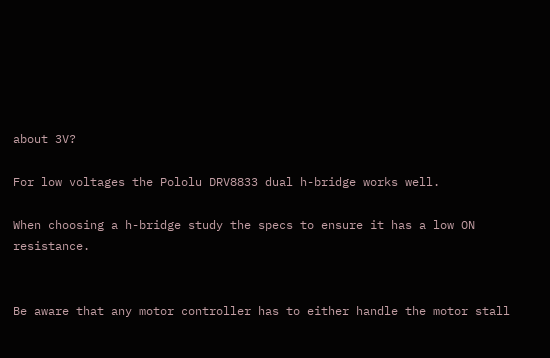about 3V?

For low voltages the Pololu DRV8833 dual h-bridge works well.

When choosing a h-bridge study the specs to ensure it has a low ON resistance.


Be aware that any motor controller has to either handle the motor stall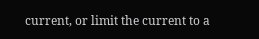current, or limit the current to a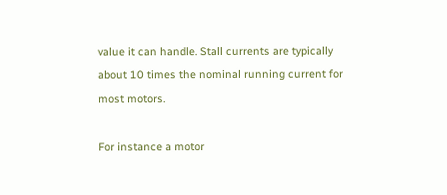value it can handle. Stall currents are typically about 10 times the nominal running current for most motors.

For instance a motor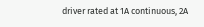driver rated at 1A continuous, 2A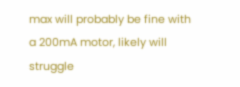max will probably be fine with a 200mA motor, likely will struggle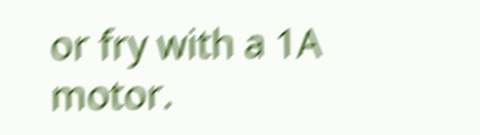or fry with a 1A motor.